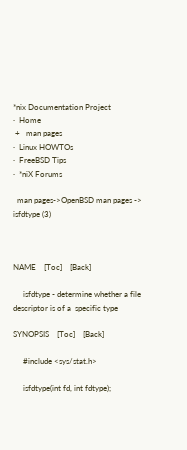*nix Documentation Project
·  Home
 +   man pages
·  Linux HOWTOs
·  FreeBSD Tips
·  *niX Forums

  man pages->OpenBSD man pages -> isfdtype (3)



NAME    [Toc]    [Back]

     isfdtype - determine whether a file descriptor is of a  specific type

SYNOPSIS    [Toc]    [Back]

     #include <sys/stat.h>

     isfdtype(int fd, int fdtype);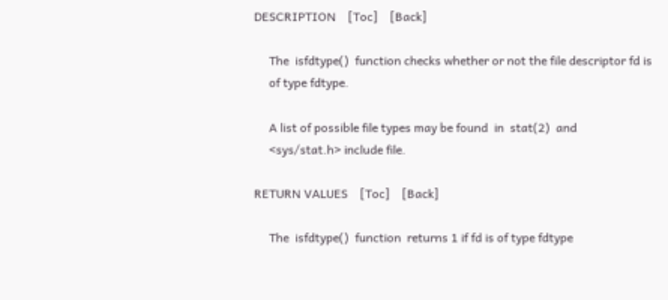DESCRIPTION    [Toc]    [Back]

     The  isfdtype()  function checks whether or not the file descriptor fd is
     of type fdtype.

     A list of possible file types may be found  in  stat(2)  and
     <sys/stat.h> include file.

RETURN VALUES    [Toc]    [Back]

     The  isfdtype()  function  returns 1 if fd is of type fdtype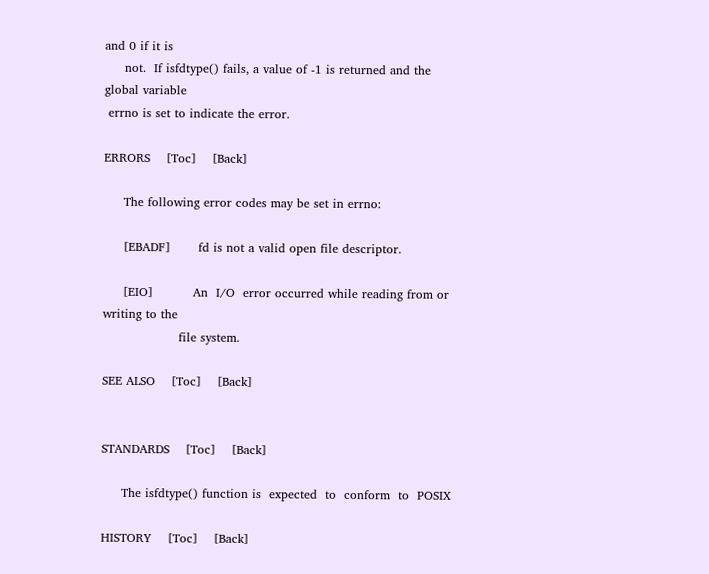and 0 if it is
     not.  If isfdtype() fails, a value of -1 is returned and the
global variable
 errno is set to indicate the error.

ERRORS    [Toc]    [Back]

     The following error codes may be set in errno:

     [EBADF]       fd is not a valid open file descriptor.

     [EIO]          An  I/O  error occurred while reading from or
writing to the
                   file system.

SEE ALSO    [Toc]    [Back]


STANDARDS    [Toc]    [Back]

     The isfdtype() function is  expected  to  conform  to  POSIX

HISTORY    [Toc]    [Back]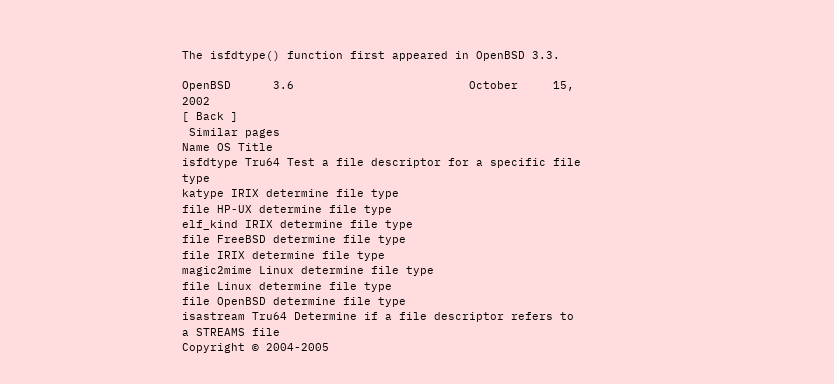The isfdtype() function first appeared in OpenBSD 3.3.

OpenBSD      3.6                         October     15,     2002
[ Back ]
 Similar pages
Name OS Title
isfdtype Tru64 Test a file descriptor for a specific file type
katype IRIX determine file type
file HP-UX determine file type
elf_kind IRIX determine file type
file FreeBSD determine file type
file IRIX determine file type
magic2mime Linux determine file type
file Linux determine file type
file OpenBSD determine file type
isastream Tru64 Determine if a file descriptor refers to a STREAMS file
Copyright © 2004-2005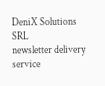DeniX Solutions SRL
newsletter delivery service